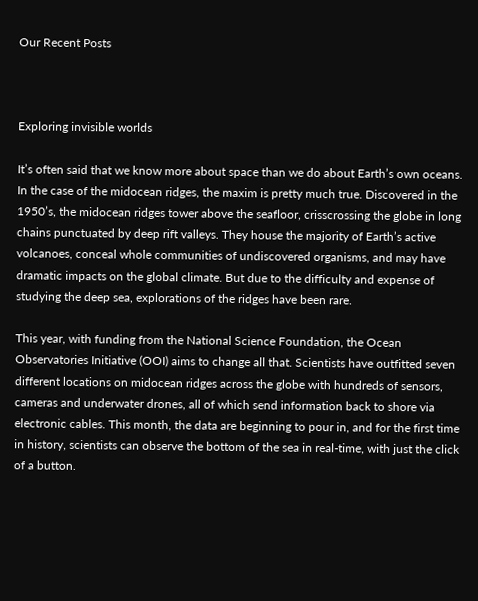Our Recent Posts



Exploring invisible worlds

It’s often said that we know more about space than we do about Earth’s own oceans. In the case of the midocean ridges, the maxim is pretty much true. Discovered in the 1950’s, the midocean ridges tower above the seafloor, crisscrossing the globe in long chains punctuated by deep rift valleys. They house the majority of Earth’s active volcanoes, conceal whole communities of undiscovered organisms, and may have dramatic impacts on the global climate. But due to the difficulty and expense of studying the deep sea, explorations of the ridges have been rare.

This year, with funding from the National Science Foundation, the Ocean Observatories Initiative (OOI) aims to change all that. Scientists have outfitted seven different locations on midocean ridges across the globe with hundreds of sensors, cameras and underwater drones, all of which send information back to shore via electronic cables. This month, the data are beginning to pour in, and for the first time in history, scientists can observe the bottom of the sea in real-time, with just the click of a button.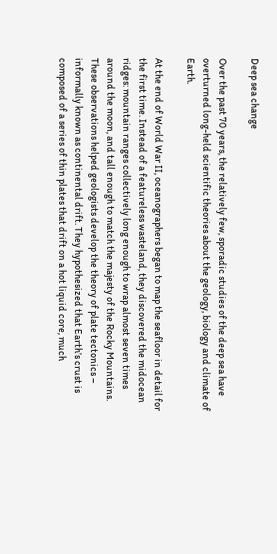Deep sea change

Over the past 70 years, the relatively few, sporadic studies of the deep sea have overturned long-held scientific theories about the geology, biology and climate of Earth.

At the end of World War II, oceanographers began to map the seafloor in detail for the first time. Instead of a featureless wasteland, they discovered the midocean ridges: mountain ranges collectively long enough to wrap almost seven times around the moon, and tall enough to match the majesty of the Rocky Mountains. These observations helped geologists develop the theory of plate tectonics – informally known as continental drift. They hypothesized that Earth’s crust is composed of a series of thin plates that drift on a hot liquid core, much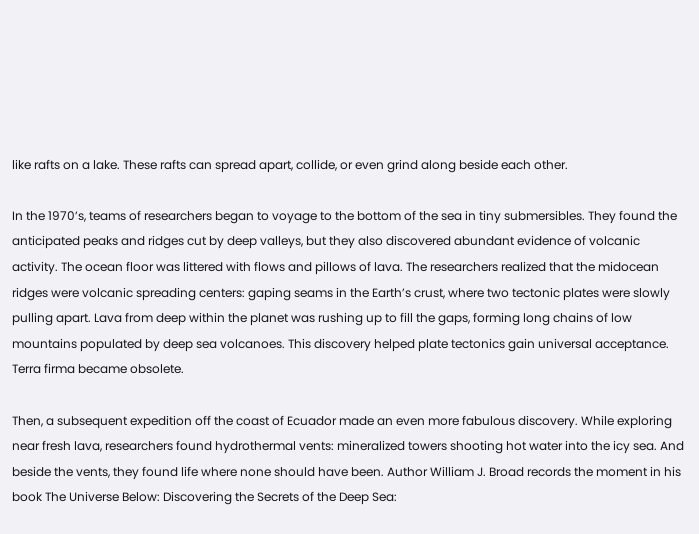like rafts on a lake. These rafts can spread apart, collide, or even grind along beside each other.

In the 1970’s, teams of researchers began to voyage to the bottom of the sea in tiny submersibles. They found the anticipated peaks and ridges cut by deep valleys, but they also discovered abundant evidence of volcanic activity. The ocean floor was littered with flows and pillows of lava. The researchers realized that the midocean ridges were volcanic spreading centers: gaping seams in the Earth’s crust, where two tectonic plates were slowly pulling apart. Lava from deep within the planet was rushing up to fill the gaps, forming long chains of low mountains populated by deep sea volcanoes. This discovery helped plate tectonics gain universal acceptance. Terra firma became obsolete.

Then, a subsequent expedition off the coast of Ecuador made an even more fabulous discovery. While exploring near fresh lava, researchers found hydrothermal vents: mineralized towers shooting hot water into the icy sea. And beside the vents, they found life where none should have been. Author William J. Broad records the moment in his book The Universe Below: Discovering the Secrets of the Deep Sea: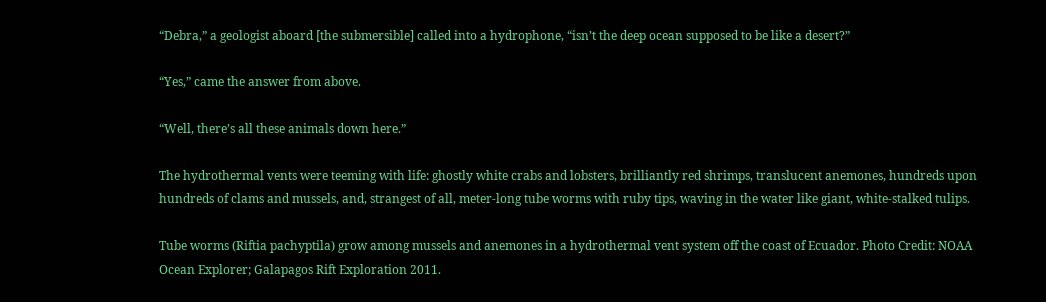“Debra,” a geologist aboard [the submersible] called into a hydrophone, “isn’t the deep ocean supposed to be like a desert?”

“Yes,” came the answer from above.

“Well, there’s all these animals down here.”

The hydrothermal vents were teeming with life: ghostly white crabs and lobsters, brilliantly red shrimps, translucent anemones, hundreds upon hundreds of clams and mussels, and, strangest of all, meter-long tube worms with ruby tips, waving in the water like giant, white-stalked tulips.

Tube worms (Riftia pachyptila) grow among mussels and anemones in a hydrothermal vent system off the coast of Ecuador. Photo Credit: NOAA Ocean Explorer; Galapagos Rift Exploration 2011.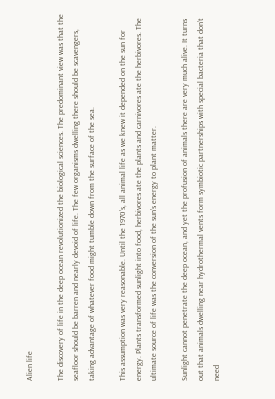Alien life

The discovery of life in the deep ocean revolutionized the biological sciences. The predominant view was that the seafloor should be barren and nearly devoid of life. The few organisms dwelling there should be scavengers, taking advantage of whatever food might tumble down from the surface of the sea.

This assumption was very reasonable. Until the 1970’s, all animal life as we knew it depended on the sun for energy. Plants transformed sunlight into food, herbivores ate the plants and carnivores ate the herbivores. The ultimate source of life was the conversion of the sun’s energy to plant matter.

Sunlight cannot penetrate the deep ocean, and yet the profusion of animals there are very much alive. It turns out that animals dwelling near hydrothermal vents form symbiotic partnerships with special bacteria that don’t need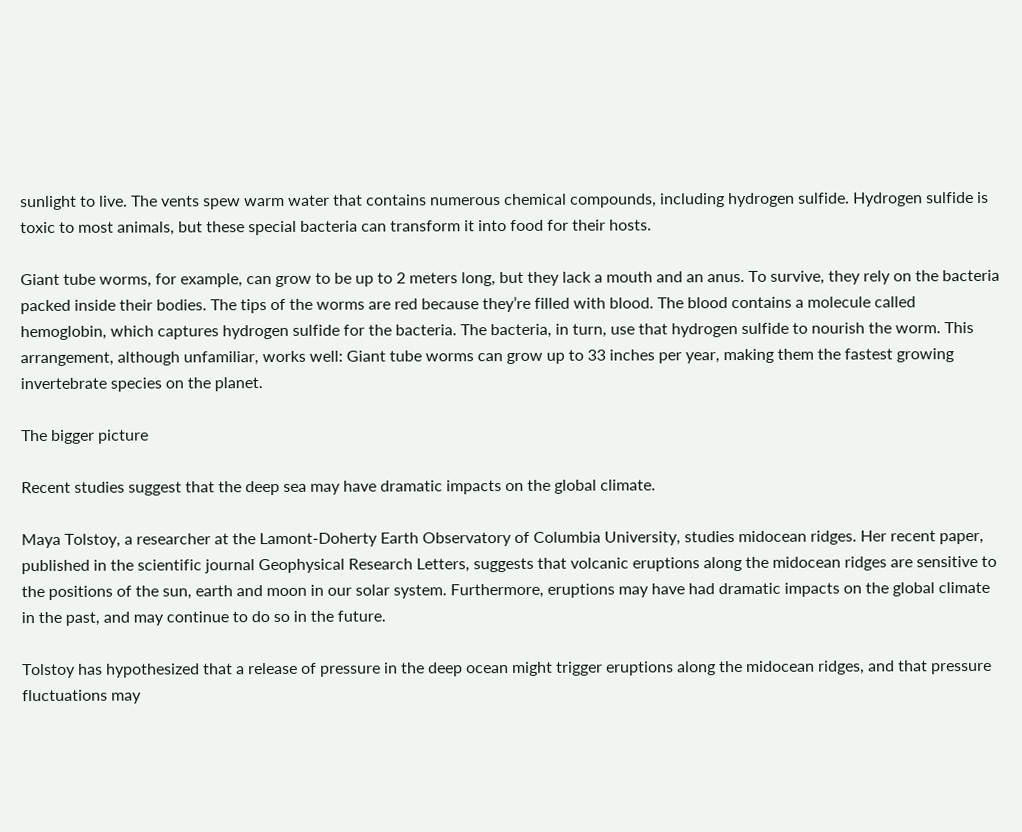sunlight to live. The vents spew warm water that contains numerous chemical compounds, including hydrogen sulfide. Hydrogen sulfide is toxic to most animals, but these special bacteria can transform it into food for their hosts.

Giant tube worms, for example, can grow to be up to 2 meters long, but they lack a mouth and an anus. To survive, they rely on the bacteria packed inside their bodies. The tips of the worms are red because they’re filled with blood. The blood contains a molecule called hemoglobin, which captures hydrogen sulfide for the bacteria. The bacteria, in turn, use that hydrogen sulfide to nourish the worm. This arrangement, although unfamiliar, works well: Giant tube worms can grow up to 33 inches per year, making them the fastest growing invertebrate species on the planet.

The bigger picture

Recent studies suggest that the deep sea may have dramatic impacts on the global climate.

Maya Tolstoy, a researcher at the Lamont-Doherty Earth Observatory of Columbia University, studies midocean ridges. Her recent paper, published in the scientific journal Geophysical Research Letters, suggests that volcanic eruptions along the midocean ridges are sensitive to the positions of the sun, earth and moon in our solar system. Furthermore, eruptions may have had dramatic impacts on the global climate in the past, and may continue to do so in the future.

Tolstoy has hypothesized that a release of pressure in the deep ocean might trigger eruptions along the midocean ridges, and that pressure fluctuations may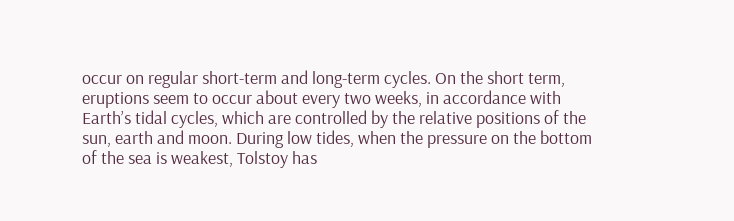occur on regular short-term and long-term cycles. On the short term, eruptions seem to occur about every two weeks, in accordance with Earth’s tidal cycles, which are controlled by the relative positions of the sun, earth and moon. During low tides, when the pressure on the bottom of the sea is weakest, Tolstoy has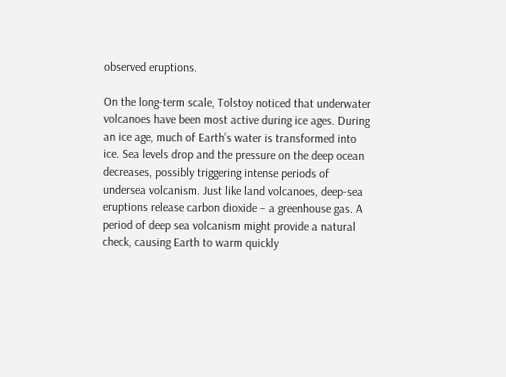observed eruptions.

On the long-term scale, Tolstoy noticed that underwater volcanoes have been most active during ice ages. During an ice age, much of Earth’s water is transformed into ice. Sea levels drop and the pressure on the deep ocean decreases, possibly triggering intense periods of undersea volcanism. Just like land volcanoes, deep-sea eruptions release carbon dioxide – a greenhouse gas. A period of deep sea volcanism might provide a natural check, causing Earth to warm quickly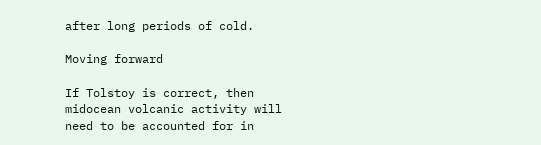after long periods of cold.

Moving forward

If Tolstoy is correct, then midocean volcanic activity will need to be accounted for in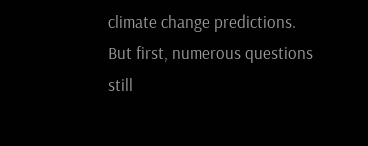climate change predictions. But first, numerous questions still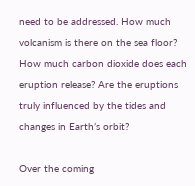need to be addressed. How much volcanism is there on the sea floor? How much carbon dioxide does each eruption release? Are the eruptions truly influenced by the tides and changes in Earth’s orbit?

Over the coming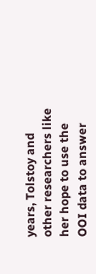years, Tolstoy and other researchers like her hope to use the OOI data to answer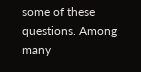some of these questions. Among many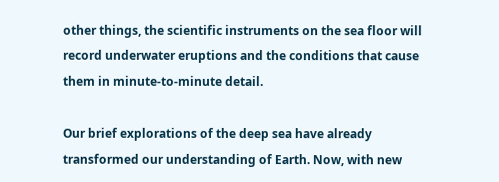other things, the scientific instruments on the sea floor will record underwater eruptions and the conditions that cause them in minute-to-minute detail.

Our brief explorations of the deep sea have already transformed our understanding of Earth. Now, with new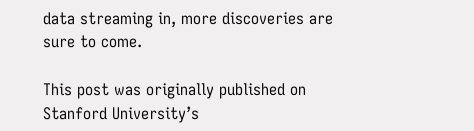data streaming in, more discoveries are sure to come.

This post was originally published on Stanford University’s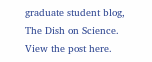graduate student blog, The Dish on Science. View the post here.